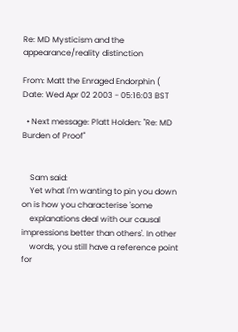Re: MD Mysticism and the appearance/reality distinction

From: Matt the Enraged Endorphin (
Date: Wed Apr 02 2003 - 05:16:03 BST

  • Next message: Platt Holden: "Re: MD Burden of Proof"


    Sam said:
    Yet what I'm wanting to pin you down on is how you characterise 'some
    explanations deal with our causal impressions better than others'. In other
    words, you still have a reference point for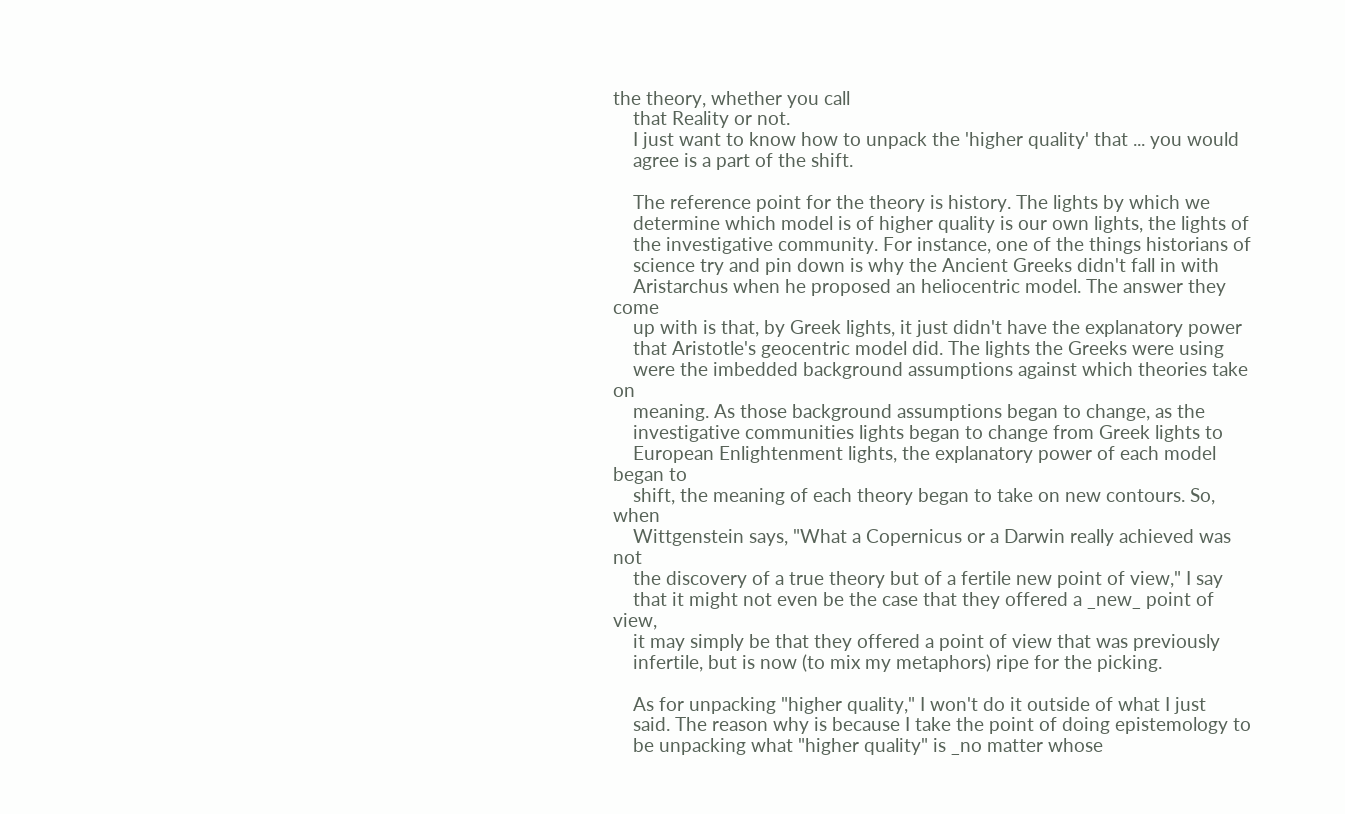the theory, whether you call
    that Reality or not.
    I just want to know how to unpack the 'higher quality' that ... you would
    agree is a part of the shift.

    The reference point for the theory is history. The lights by which we
    determine which model is of higher quality is our own lights, the lights of
    the investigative community. For instance, one of the things historians of
    science try and pin down is why the Ancient Greeks didn't fall in with
    Aristarchus when he proposed an heliocentric model. The answer they come
    up with is that, by Greek lights, it just didn't have the explanatory power
    that Aristotle's geocentric model did. The lights the Greeks were using
    were the imbedded background assumptions against which theories take on
    meaning. As those background assumptions began to change, as the
    investigative communities lights began to change from Greek lights to
    European Enlightenment lights, the explanatory power of each model began to
    shift, the meaning of each theory began to take on new contours. So, when
    Wittgenstein says, "What a Copernicus or a Darwin really achieved was not
    the discovery of a true theory but of a fertile new point of view," I say
    that it might not even be the case that they offered a _new_ point of view,
    it may simply be that they offered a point of view that was previously
    infertile, but is now (to mix my metaphors) ripe for the picking.

    As for unpacking "higher quality," I won't do it outside of what I just
    said. The reason why is because I take the point of doing epistemology to
    be unpacking what "higher quality" is _no matter whose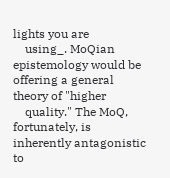lights you are
    using_. MoQian epistemology would be offering a general theory of "higher
    quality." The MoQ, fortunately, is inherently antagonistic to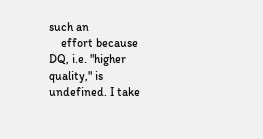such an
    effort because DQ, i.e. "higher quality," is undefined. I take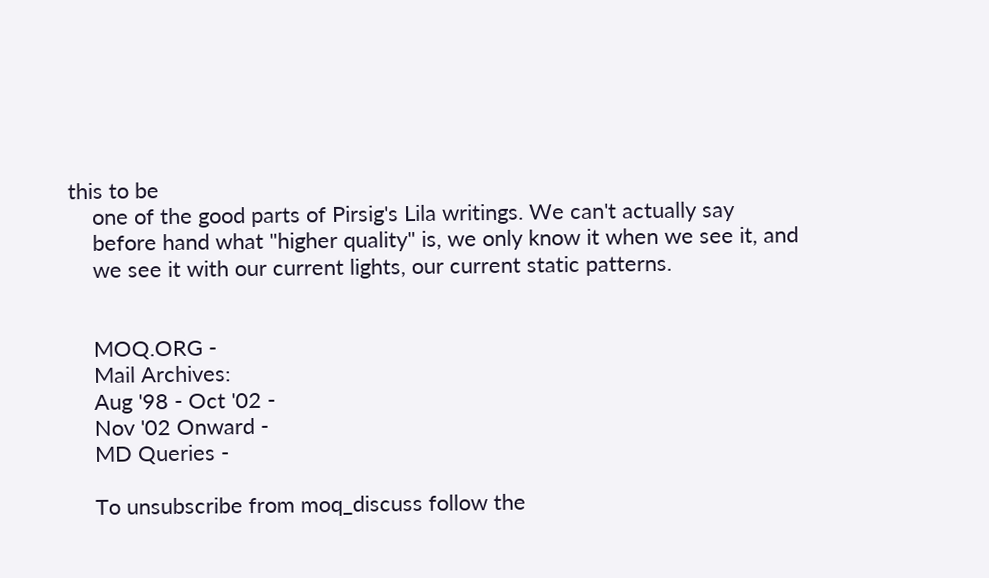this to be
    one of the good parts of Pirsig's Lila writings. We can't actually say
    before hand what "higher quality" is, we only know it when we see it, and
    we see it with our current lights, our current static patterns.


    MOQ.ORG -
    Mail Archives:
    Aug '98 - Oct '02 -
    Nov '02 Onward -
    MD Queries -

    To unsubscribe from moq_discuss follow the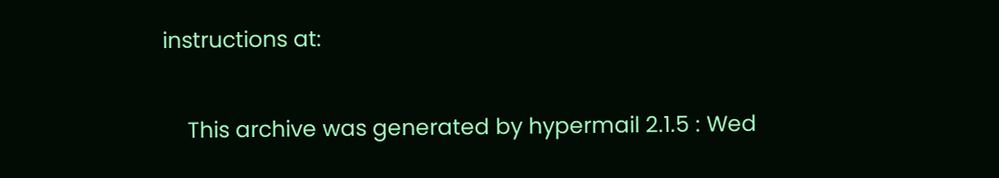instructions at:

    This archive was generated by hypermail 2.1.5 : Wed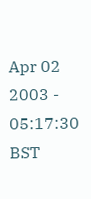Apr 02 2003 - 05:17:30 BST